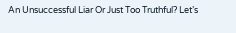An Unsuccessful Liar Or Just Too Truthful? Let’s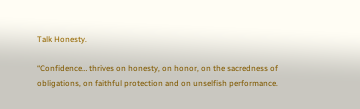Talk Honesty.

“Confidence… thrives on honesty, on honor, on the sacredness of obligations, on faithful protection and on unselfish performance.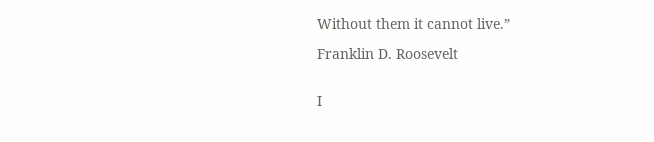Without them it cannot live.”

Franklin D. Roosevelt


I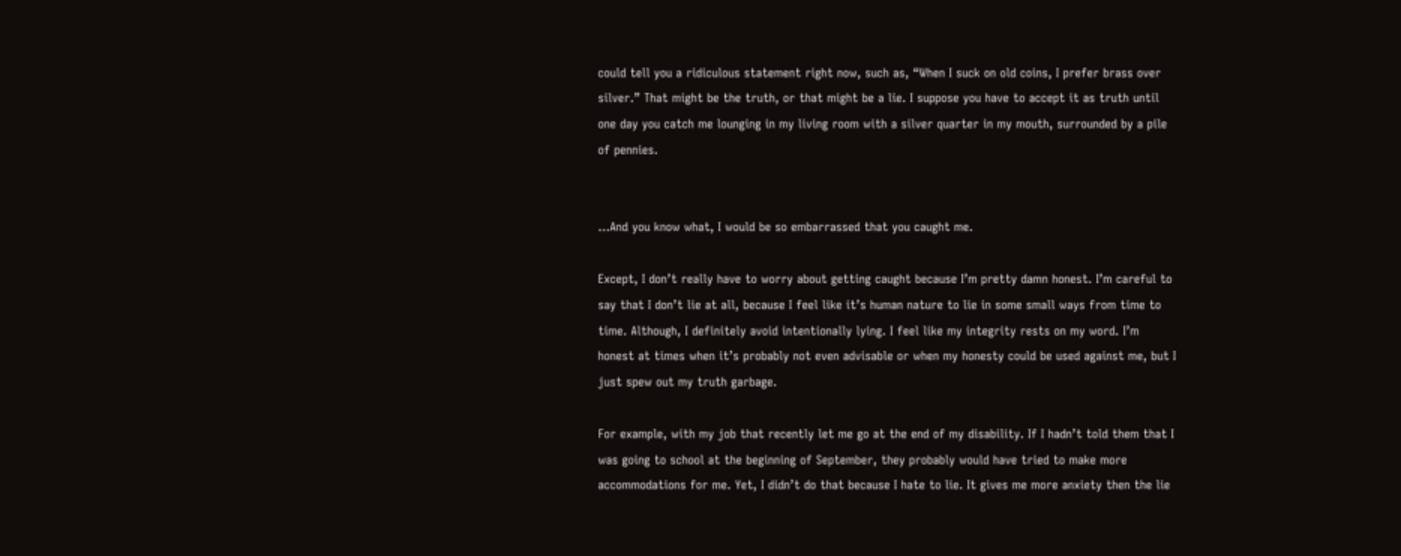could tell you a ridiculous statement right now, such as, “When I suck on old coins, I prefer brass over silver.” That might be the truth, or that might be a lie. I suppose you have to accept it as truth until one day you catch me lounging in my living room with a silver quarter in my mouth, surrounded by a pile of pennies.


…And you know what, I would be so embarrassed that you caught me.

Except, I don’t really have to worry about getting caught because I’m pretty damn honest. I’m careful to say that I don’t lie at all, because I feel like it’s human nature to lie in some small ways from time to time. Although, I definitely avoid intentionally lying. I feel like my integrity rests on my word. I’m honest at times when it’s probably not even advisable or when my honesty could be used against me, but I just spew out my truth garbage.

For example, with my job that recently let me go at the end of my disability. If I hadn’t told them that I was going to school at the beginning of September, they probably would have tried to make more accommodations for me. Yet, I didn’t do that because I hate to lie. It gives me more anxiety then the lie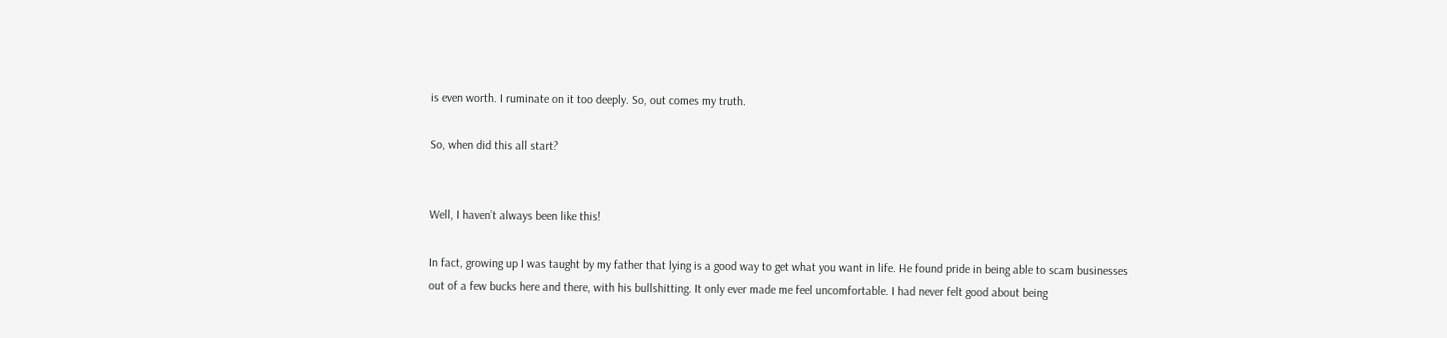is even worth. I ruminate on it too deeply. So, out comes my truth.

So, when did this all start?


Well, I haven’t always been like this!

In fact, growing up I was taught by my father that lying is a good way to get what you want in life. He found pride in being able to scam businesses out of a few bucks here and there, with his bullshitting. It only ever made me feel uncomfortable. I had never felt good about being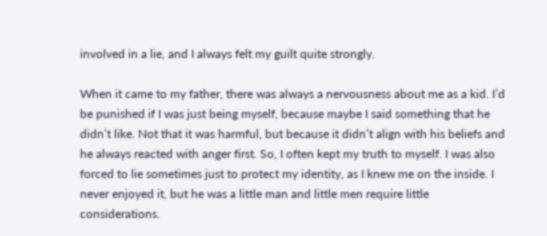involved in a lie, and I always felt my guilt quite strongly.

When it came to my father, there was always a nervousness about me as a kid. I’d be punished if I was just being myself, because maybe I said something that he didn’t like. Not that it was harmful, but because it didn’t align with his beliefs and he always reacted with anger first. So, I often kept my truth to myself. I was also forced to lie sometimes just to protect my identity, as I knew me on the inside. I never enjoyed it, but he was a little man and little men require little considerations.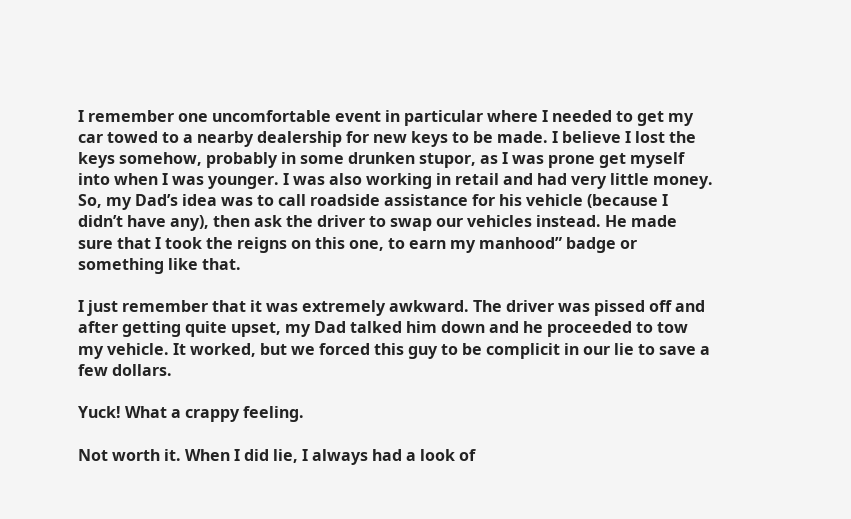I remember one uncomfortable event in particular where I needed to get my car towed to a nearby dealership for new keys to be made. I believe I lost the keys somehow, probably in some drunken stupor, as I was prone get myself into when I was younger. I was also working in retail and had very little money. So, my Dad’s idea was to call roadside assistance for his vehicle (because I didn’t have any), then ask the driver to swap our vehicles instead. He made sure that I took the reigns on this one, to earn my manhood” badge or something like that.

I just remember that it was extremely awkward. The driver was pissed off and after getting quite upset, my Dad talked him down and he proceeded to tow my vehicle. It worked, but we forced this guy to be complicit in our lie to save a few dollars.

Yuck! What a crappy feeling.

Not worth it. When I did lie, I always had a look of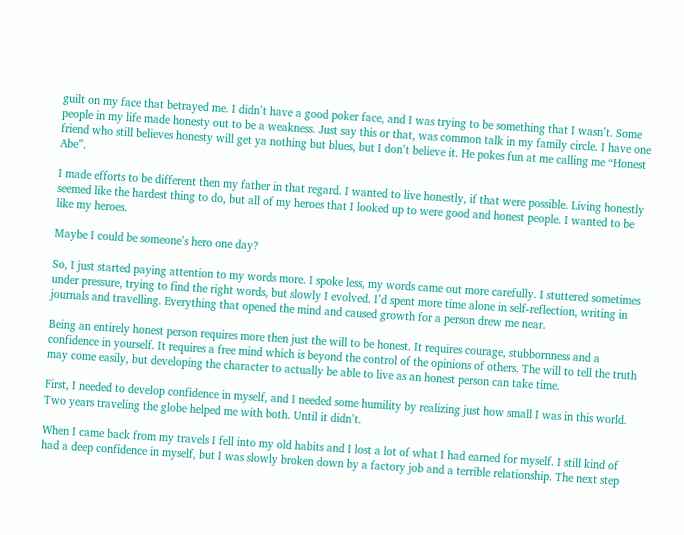guilt on my face that betrayed me. I didn’t have a good poker face, and I was trying to be something that I wasn’t. Some people in my life made honesty out to be a weakness. Just say this or that, was common talk in my family circle. I have one friend who still believes honesty will get ya nothing but blues, but I don’t believe it. He pokes fun at me calling me “Honest Abe”.

I made efforts to be different then my father in that regard. I wanted to live honestly, if that were possible. Living honestly seemed like the hardest thing to do, but all of my heroes that I looked up to were good and honest people. I wanted to be like my heroes.

Maybe I could be someone’s hero one day?

So, I just started paying attention to my words more. I spoke less, my words came out more carefully. I stuttered sometimes under pressure, trying to find the right words, but slowly I evolved. I’d spent more time alone in self-reflection, writing in journals and travelling. Everything that opened the mind and caused growth for a person drew me near.

Being an entirely honest person requires more then just the will to be honest. It requires courage, stubbornness and a confidence in yourself. It requires a free mind which is beyond the control of the opinions of others. The will to tell the truth may come easily, but developing the character to actually be able to live as an honest person can take time.

First, I needed to develop confidence in myself, and I needed some humility by realizing just how small I was in this world. Two years traveling the globe helped me with both. Until it didn’t.

When I came back from my travels I fell into my old habits and I lost a lot of what I had earned for myself. I still kind of had a deep confidence in myself, but I was slowly broken down by a factory job and a terrible relationship. The next step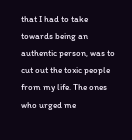that I had to take towards being an authentic person, was to cut out the toxic people from my life. The ones who urged me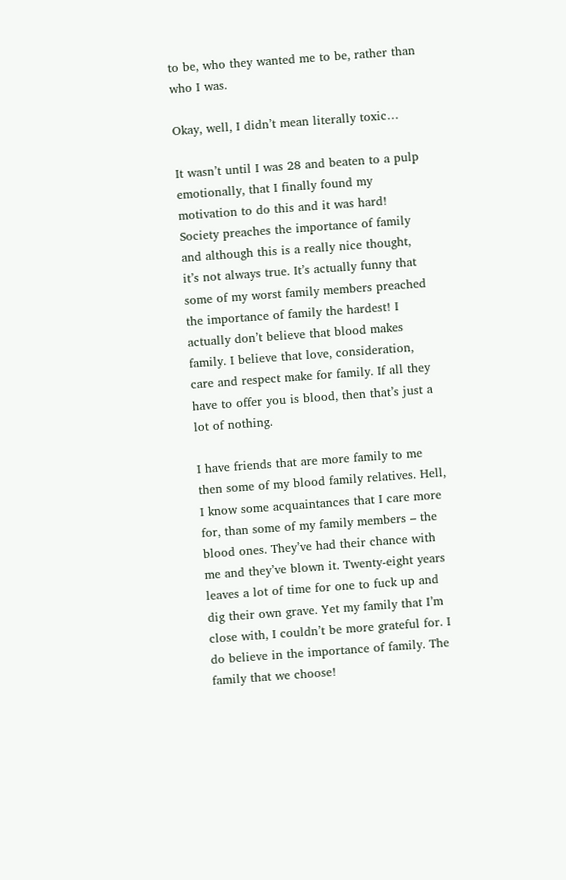to be, who they wanted me to be, rather than who I was.

Okay, well, I didn’t mean literally toxic…

It wasn’t until I was 28 and beaten to a pulp emotionally, that I finally found my motivation to do this and it was hard! Society preaches the importance of family and although this is a really nice thought, it’s not always true. It’s actually funny that some of my worst family members preached the importance of family the hardest! I actually don’t believe that blood makes family. I believe that love, consideration, care and respect make for family. If all they have to offer you is blood, then that’s just a lot of nothing.

I have friends that are more family to me then some of my blood family relatives. Hell, I know some acquaintances that I care more for, than some of my family members – the blood ones. They’ve had their chance with me and they’ve blown it. Twenty-eight years leaves a lot of time for one to fuck up and dig their own grave. Yet my family that I’m close with, I couldn’t be more grateful for. I do believe in the importance of family. The family that we choose!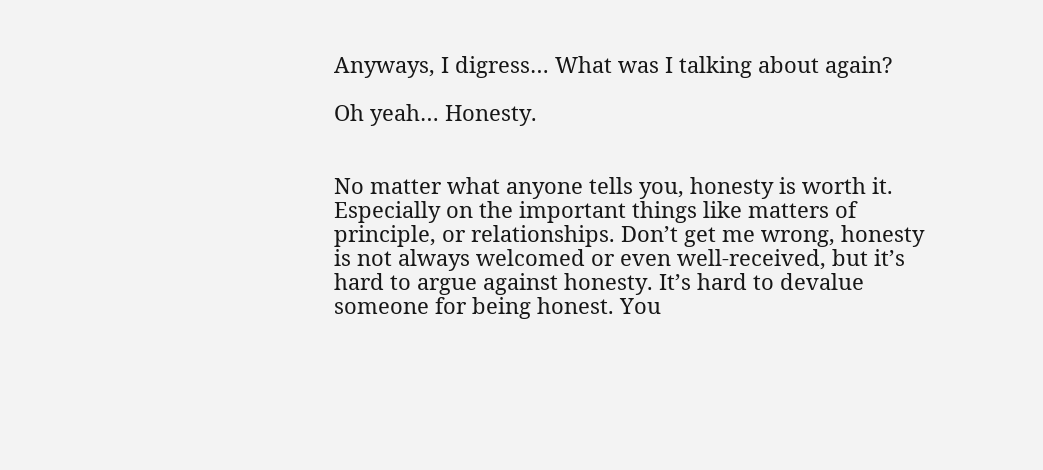Anyways, I digress… What was I talking about again?

Oh yeah… Honesty.


No matter what anyone tells you, honesty is worth it. Especially on the important things like matters of principle, or relationships. Don’t get me wrong, honesty is not always welcomed or even well-received, but it’s hard to argue against honesty. It’s hard to devalue someone for being honest. You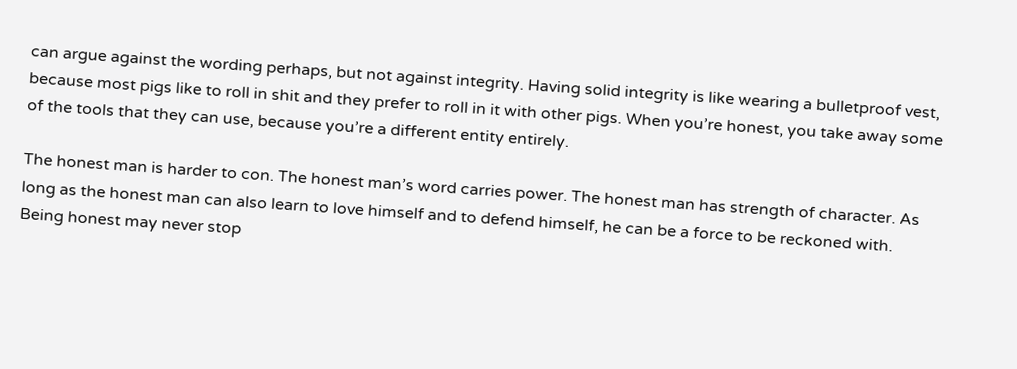can argue against the wording perhaps, but not against integrity. Having solid integrity is like wearing a bulletproof vest, because most pigs like to roll in shit and they prefer to roll in it with other pigs. When you’re honest, you take away some of the tools that they can use, because you’re a different entity entirely.

The honest man is harder to con. The honest man’s word carries power. The honest man has strength of character. As long as the honest man can also learn to love himself and to defend himself, he can be a force to be reckoned with. Being honest may never stop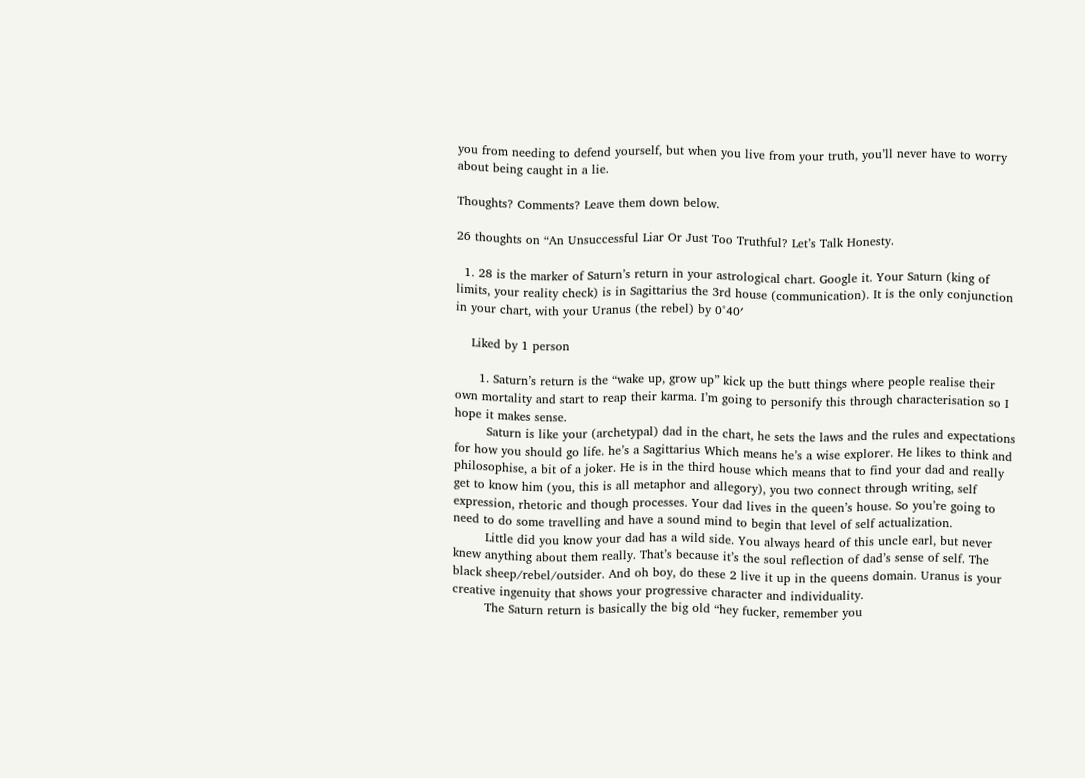you from needing to defend yourself, but when you live from your truth, you’ll never have to worry about being caught in a lie.

Thoughts? Comments? Leave them down below.

26 thoughts on “An Unsuccessful Liar Or Just Too Truthful? Let’s Talk Honesty.

  1. 28 is the marker of Saturn’s return in your astrological chart. Google it. Your Saturn (king of limits, your reality check) is in Sagittarius the 3rd house (communication). It is the only conjunction in your chart, with your Uranus (the rebel) by 0°40′

    Liked by 1 person

      1. Saturn’s return is the “wake up, grow up” kick up the butt things where people realise their own mortality and start to reap their karma. I’m going to personify this through characterisation so I hope it makes sense.
        Saturn is like your (archetypal) dad in the chart, he sets the laws and the rules and expectations for how you should go life. he’s a Sagittarius Which means he’s a wise explorer. He likes to think and philosophise, a bit of a joker. He is in the third house which means that to find your dad and really get to know him (you, this is all metaphor and allegory), you two connect through writing, self expression, rhetoric and though processes. Your dad lives in the queen’s house. So you’re going to need to do some travelling and have a sound mind to begin that level of self actualization.
        Little did you know your dad has a wild side. You always heard of this uncle earl, but never knew anything about them really. That’s because it’s the soul reflection of dad’s sense of self. The black sheep/rebel/outsider. And oh boy, do these 2 live it up in the queens domain. Uranus is your creative ingenuity that shows your progressive character and individuality.
        The Saturn return is basically the big old “hey fucker, remember you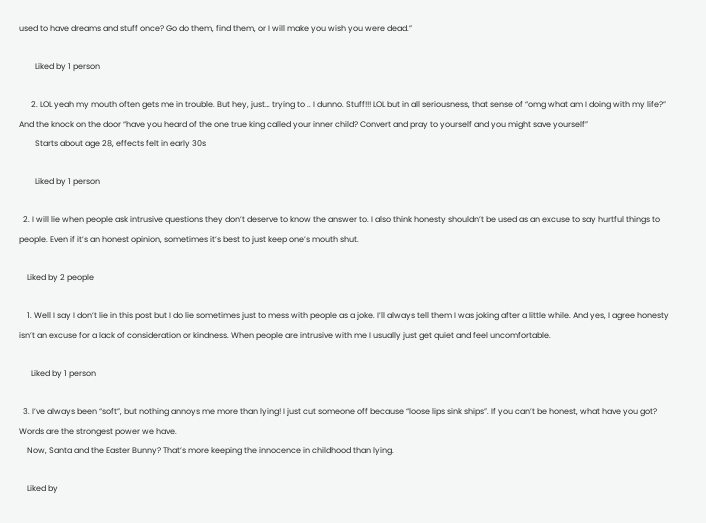used to have dreams and stuff once? Go do them, find them, or I will make you wish you were dead.”

        Liked by 1 person

      2. LOL yeah my mouth often gets me in trouble. But hey, just… trying to .. I dunno. Stuff!!! LOL but in all seriousness, that sense of “omg what am I doing with my life?” And the knock on the door “have you heard of the one true king called your inner child? Convert and pray to yourself and you might save yourself”
        Starts about age 28, effects felt in early 30s

        Liked by 1 person

  2. I will lie when people ask intrusive questions they don’t deserve to know the answer to. I also think honesty shouldn’t be used as an excuse to say hurtful things to people. Even if it’s an honest opinion, sometimes it’s best to just keep one’s mouth shut.

    Liked by 2 people

    1. Well I say I don’t lie in this post but I do lie sometimes just to mess with people as a joke. I’ll always tell them I was joking after a little while. And yes, I agree honesty isn’t an excuse for a lack of consideration or kindness. When people are intrusive with me I usually just get quiet and feel uncomfortable.

      Liked by 1 person

  3. I’ve always been “soft”, but nothing annoys me more than lying! I just cut someone off because “loose lips sink ships”. If you can’t be honest, what have you got? Words are the strongest power we have.
    Now, Santa and the Easter Bunny? That’s more keeping the innocence in childhood than lying.

    Liked by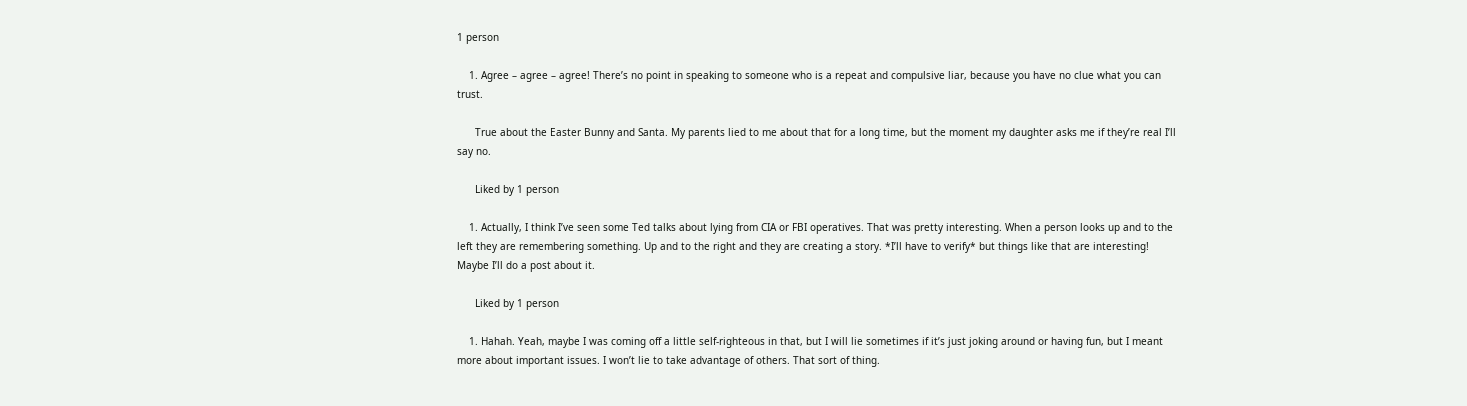1 person

    1. Agree – agree – agree! There’s no point in speaking to someone who is a repeat and compulsive liar, because you have no clue what you can trust.

      True about the Easter Bunny and Santa. My parents lied to me about that for a long time, but the moment my daughter asks me if they’re real I’ll say no.

      Liked by 1 person

    1. Actually, I think I’ve seen some Ted talks about lying from CIA or FBI operatives. That was pretty interesting. When a person looks up and to the left they are remembering something. Up and to the right and they are creating a story. *I’ll have to verify* but things like that are interesting! Maybe I’ll do a post about it.

      Liked by 1 person

    1. Hahah. Yeah, maybe I was coming off a little self-righteous in that, but I will lie sometimes if it’s just joking around or having fun, but I meant more about important issues. I won’t lie to take advantage of others. That sort of thing.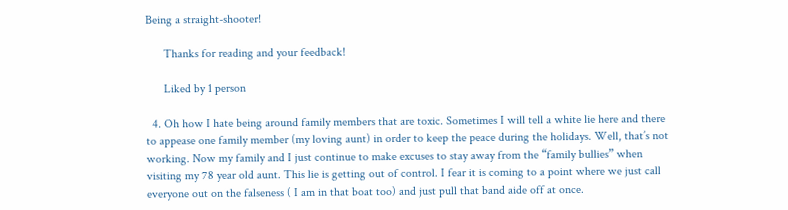Being a straight-shooter!

      Thanks for reading and your feedback!

      Liked by 1 person

  4. Oh how I hate being around family members that are toxic. Sometimes I will tell a white lie here and there to appease one family member (my loving aunt) in order to keep the peace during the holidays. Well, that’s not working. Now my family and I just continue to make excuses to stay away from the “family bullies” when visiting my 78 year old aunt. This lie is getting out of control. I fear it is coming to a point where we just call everyone out on the falseness ( I am in that boat too) and just pull that band aide off at once.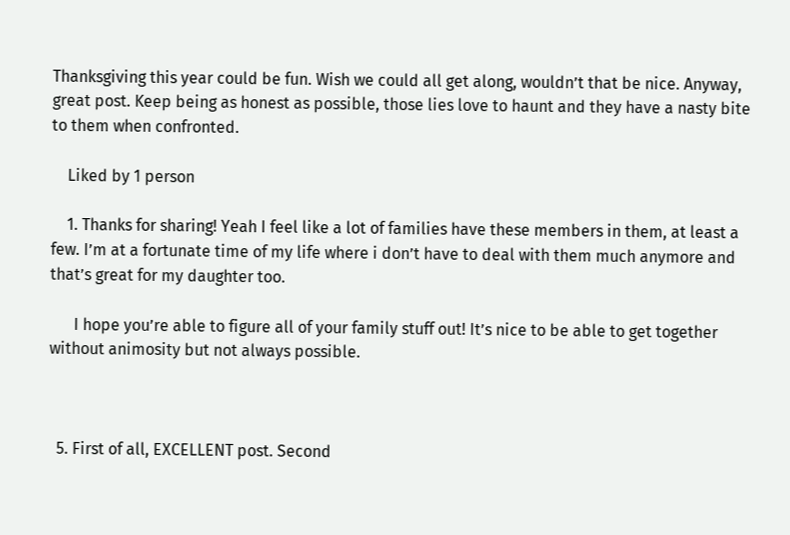Thanksgiving this year could be fun. Wish we could all get along, wouldn’t that be nice. Anyway, great post. Keep being as honest as possible, those lies love to haunt and they have a nasty bite to them when confronted.

    Liked by 1 person

    1. Thanks for sharing! Yeah I feel like a lot of families have these members in them, at least a few. I’m at a fortunate time of my life where i don’t have to deal with them much anymore and that’s great for my daughter too.

      I hope you’re able to figure all of your family stuff out! It’s nice to be able to get together without animosity but not always possible.



  5. First of all, EXCELLENT post. Second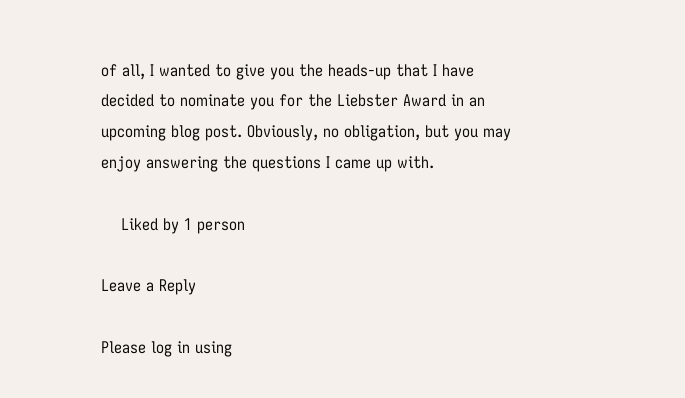of all, I wanted to give you the heads-up that I have decided to nominate you for the Liebster Award in an upcoming blog post. Obviously, no obligation, but you may enjoy answering the questions I came up with.

    Liked by 1 person

Leave a Reply

Please log in using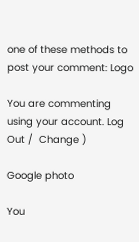one of these methods to post your comment: Logo

You are commenting using your account. Log Out /  Change )

Google photo

You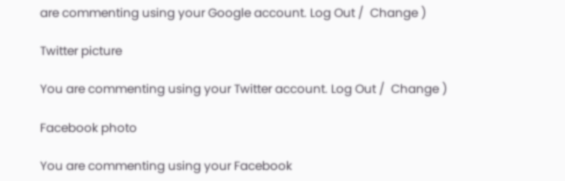are commenting using your Google account. Log Out /  Change )

Twitter picture

You are commenting using your Twitter account. Log Out /  Change )

Facebook photo

You are commenting using your Facebook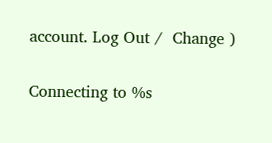account. Log Out /  Change )

Connecting to %s